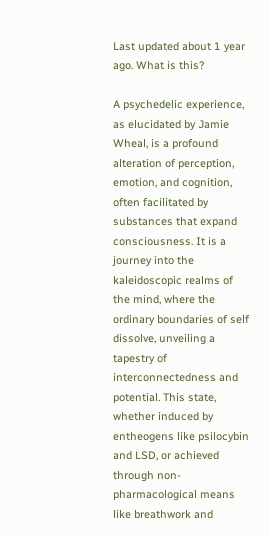Last updated about 1 year ago. What is this?

A psychedelic experience, as elucidated by Jamie Wheal, is a profound alteration of perception, emotion, and cognition, often facilitated by substances that expand consciousness. It is a journey into the kaleidoscopic realms of the mind, where the ordinary boundaries of self dissolve, unveiling a tapestry of interconnectedness and potential. This state, whether induced by entheogens like psilocybin and LSD, or achieved through non-pharmacological means like breathwork and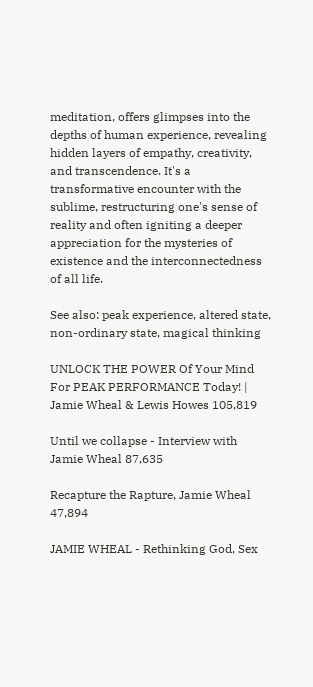meditation, offers glimpses into the depths of human experience, revealing hidden layers of empathy, creativity, and transcendence. It's a transformative encounter with the sublime, restructuring one's sense of reality and often igniting a deeper appreciation for the mysteries of existence and the interconnectedness of all life.

See also: peak experience, altered state, non-ordinary state, magical thinking

UNLOCK THE POWER Of Your Mind For PEAK PERFORMANCE Today! | Jamie Wheal & Lewis Howes 105,819

Until we collapse - Interview with Jamie Wheal 87,635

Recapture the Rapture, Jamie Wheal 47,894

JAMIE WHEAL - Rethinking God, Sex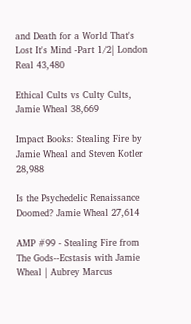and Death for a World That's Lost It's Mind -Part 1/2| London Real 43,480

Ethical Cults vs Culty Cults, Jamie Wheal 38,669

Impact Books: Stealing Fire by Jamie Wheal and Steven Kotler 28,988

Is the Psychedelic Renaissance Doomed? Jamie Wheal 27,614

AMP #99 - Stealing Fire from The Gods--Ecstasis with Jamie Wheal | Aubrey Marcus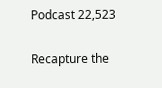Podcast 22,523

Recapture the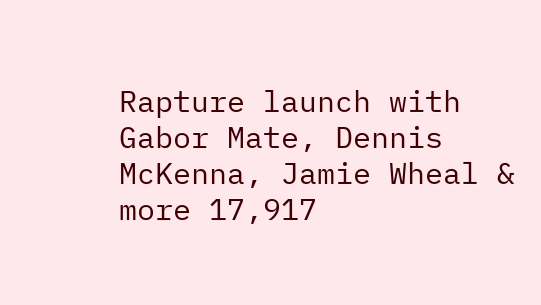Rapture launch with Gabor Mate, Dennis McKenna, Jamie Wheal & more 17,917